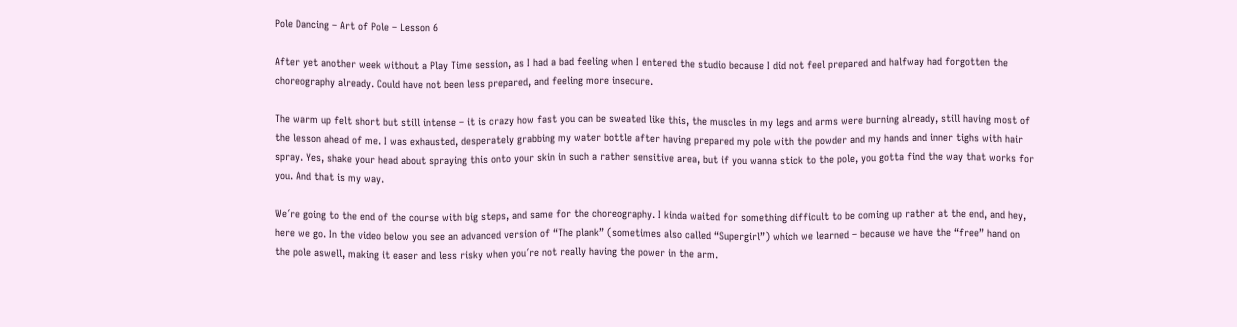Pole Dancing – Art of Pole – Lesson 6

After yet another week without a Play Time session, as I had a bad feeling when I entered the studio because I did not feel prepared and halfway had forgotten the choreography already. Could have not been less prepared, and feeling more insecure.

The warm up felt short but still intense – it is crazy how fast you can be sweated like this, the muscles in my legs and arms were burning already, still having most of the lesson ahead of me. I was exhausted, desperately grabbing my water bottle after having prepared my pole with the powder and my hands and inner tighs with hair spray. Yes, shake your head about spraying this onto your skin in such a rather sensitive area, but if you wanna stick to the pole, you gotta find the way that works for you. And that is my way.

We´re going to the end of the course with big steps, and same for the choreography. I kinda waited for something difficult to be coming up rather at the end, and hey, here we go. In the video below you see an advanced version of “The plank” (sometimes also called “Supergirl”) which we learned – because we have the “free” hand on the pole aswell, making it easer and less risky when you´re not really having the power in the arm.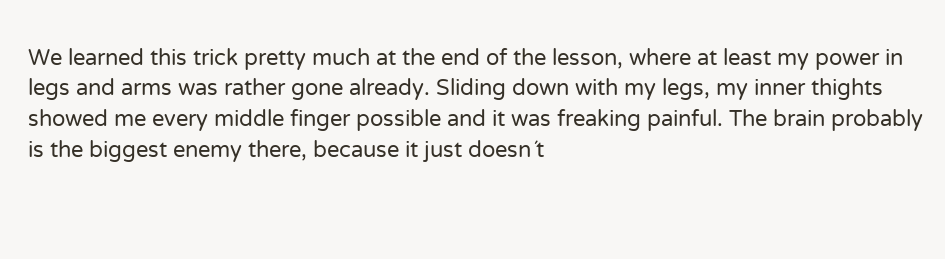We learned this trick pretty much at the end of the lesson, where at least my power in legs and arms was rather gone already. Sliding down with my legs, my inner thights showed me every middle finger possible and it was freaking painful. The brain probably is the biggest enemy there, because it just doesn´t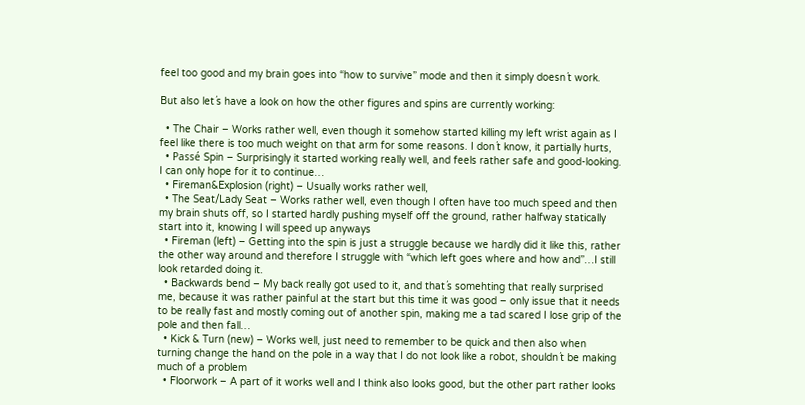feel too good and my brain goes into “how to survive” mode and then it simply doesn´t work.

But also let´s have a look on how the other figures and spins are currently working:

  • The Chair – Works rather well, even though it somehow started killing my left wrist again as I feel like there is too much weight on that arm for some reasons. I don´t know, it partially hurts,
  • Passé Spin – Surprisingly it started working really well, and feels rather safe and good-looking. I can only hope for it to continue…
  • Fireman&Explosion (right) – Usually works rather well,
  • The Seat/Lady Seat – Works rather well, even though I often have too much speed and then my brain shuts off, so I started hardly pushing myself off the ground, rather halfway statically start into it, knowing I will speed up anyways
  • Fireman (left) – Getting into the spin is just a struggle because we hardly did it like this, rather the other way around and therefore I struggle with “which left goes where and how and”…I still look retarded doing it.
  • Backwards bend – My back really got used to it, and that´s somehting that really surprised me, because it was rather painful at the start but this time it was good – only issue that it needs to be really fast and mostly coming out of another spin, making me a tad scared I lose grip of the pole and then fall…
  • Kick & Turn (new) – Works well, just need to remember to be quick and then also when turning change the hand on the pole in a way that I do not look like a robot, shouldn´t be making much of a problem
  • Floorwork – A part of it works well and I think also looks good, but the other part rather looks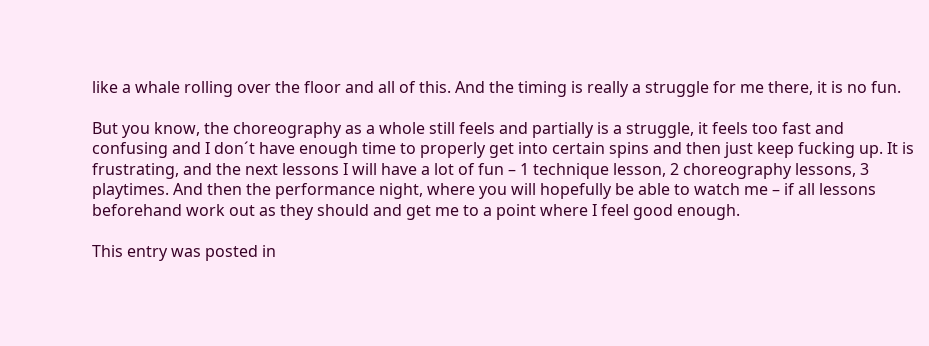like a whale rolling over the floor and all of this. And the timing is really a struggle for me there, it is no fun.

But you know, the choreography as a whole still feels and partially is a struggle, it feels too fast and confusing and I don´t have enough time to properly get into certain spins and then just keep fucking up. It is frustrating, and the next lessons I will have a lot of fun – 1 technique lesson, 2 choreography lessons, 3 playtimes. And then the performance night, where you will hopefully be able to watch me – if all lessons beforehand work out as they should and get me to a point where I feel good enough.

This entry was posted in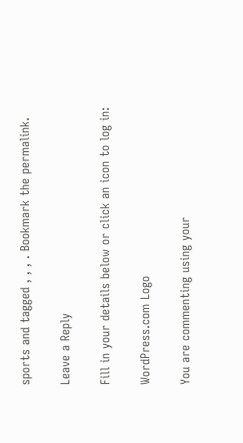sports and tagged , , , . Bookmark the permalink.

Leave a Reply

Fill in your details below or click an icon to log in:

WordPress.com Logo

You are commenting using your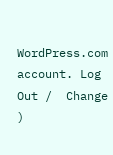WordPress.com account. Log Out /  Change )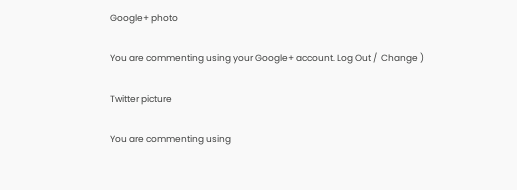Google+ photo

You are commenting using your Google+ account. Log Out /  Change )

Twitter picture

You are commenting using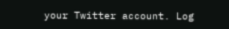your Twitter account. Log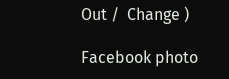Out /  Change )

Facebook photo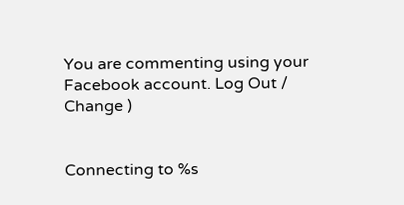You are commenting using your Facebook account. Log Out /  Change )


Connecting to %s